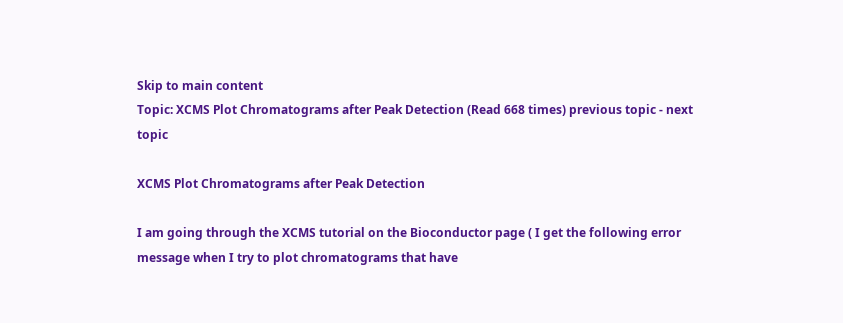Skip to main content
Topic: XCMS Plot Chromatograms after Peak Detection (Read 668 times) previous topic - next topic

XCMS Plot Chromatograms after Peak Detection

I am going through the XCMS tutorial on the Bioconductor page ( I get the following error message when I try to plot chromatograms that have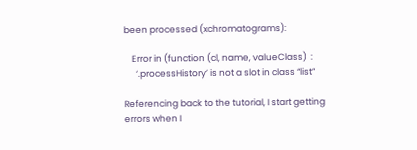been processed (xchromatograms):

    Error in (function (cl, name, valueClass)  :
      ‘.processHistory’ is not a slot in class “list”

Referencing back to the tutorial, I start getting errors when I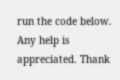run the code below. Any help is appreciated. Thank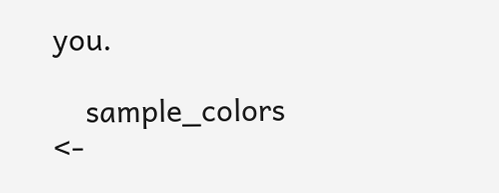you.

    sample_colors <-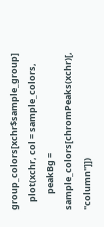group_colors[xchr$sample_group]
    plot(xchr, col = sample_colors,
        peakBg = sample_colors[chromPeaks(xchr)[, "column"]])